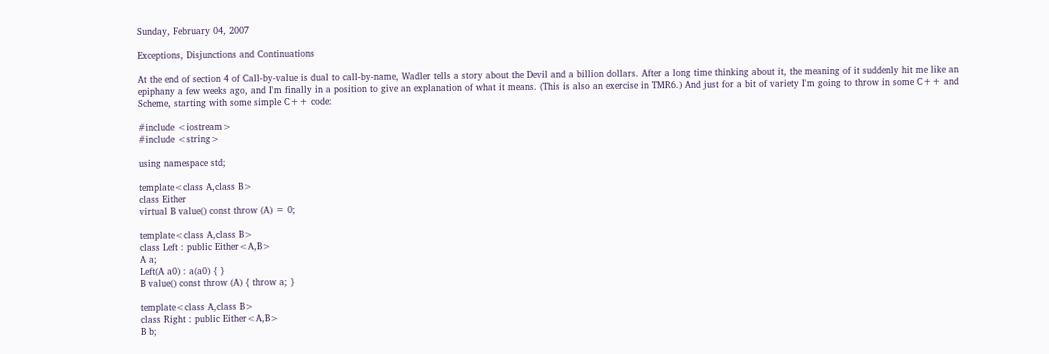Sunday, February 04, 2007

Exceptions, Disjunctions and Continuations

At the end of section 4 of Call-by-value is dual to call-by-name, Wadler tells a story about the Devil and a billion dollars. After a long time thinking about it, the meaning of it suddenly hit me like an epiphany a few weeks ago, and I'm finally in a position to give an explanation of what it means. (This is also an exercise in TMR6.) And just for a bit of variety I'm going to throw in some C++ and Scheme, starting with some simple C++ code:

#include <iostream>
#include <string>

using namespace std;

template<class A,class B>
class Either
virtual B value() const throw (A) = 0;

template<class A,class B>
class Left : public Either<A,B>
A a;
Left(A a0) : a(a0) { }
B value() const throw (A) { throw a; }

template<class A,class B>
class Right : public Either<A,B>
B b;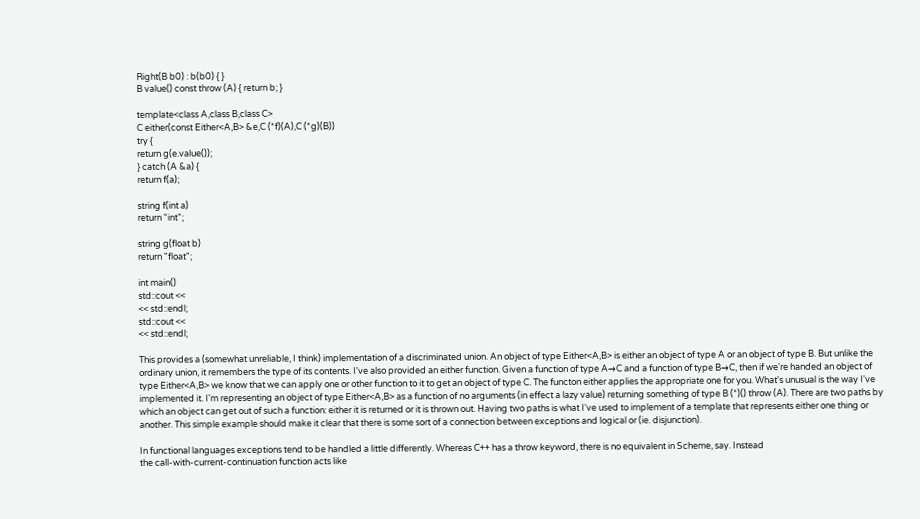Right(B b0) : b(b0) { }
B value() const throw (A) { return b; }

template<class A,class B,class C>
C either(const Either<A,B> &e,C (*f)(A),C (*g)(B))
try {
return g(e.value());
} catch (A &a) {
return f(a);

string f(int a)
return "int";

string g(float b)
return "float";

int main()
std::cout <<
<< std::endl;
std::cout <<
<< std::endl;

This provides a (somewhat unreliable, I think) implementation of a discriminated union. An object of type Either<A,B> is either an object of type A or an object of type B. But unlike the ordinary union, it remembers the type of its contents. I've also provided an either function. Given a function of type A→C and a function of type B→C, then if we're handed an object of type Either<A,B> we know that we can apply one or other function to it to get an object of type C. The functon either applies the appropriate one for you. What's unusual is the way I've implemented it. I'm representing an object of type Either<A,B> as a function of no arguments (in effect a lazy value) returning something of type B (*)() throw (A). There are two paths by which an object can get out of such a function: either it is returned or it is thrown out. Having two paths is what I've used to implement of a template that represents either one thing or another. This simple example should make it clear that there is some sort of a connection between exceptions and logical or (ie. disjunction).

In functional languages exceptions tend to be handled a little differently. Whereas C++ has a throw keyword, there is no equivalent in Scheme, say. Instead
the call-with-current-continuation function acts like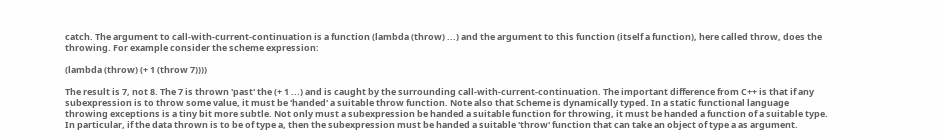catch. The argument to call-with-current-continuation is a function (lambda (throw) ...) and the argument to this function (itself a function), here called throw, does the throwing. For example consider the scheme expression:

(lambda (throw) (+ 1 (throw 7))))

The result is 7, not 8. The 7 is thrown 'past' the (+ 1 ...) and is caught by the surrounding call-with-current-continuation. The important difference from C++ is that if any subexpression is to throw some value, it must be 'handed' a suitable throw function. Note also that Scheme is dynamically typed. In a static functional language throwing exceptions is a tiny bit more subtle. Not only must a subexpression be handed a suitable function for throwing, it must be handed a function of a suitable type. In particular, if the data thrown is to be of type a, then the subexpression must be handed a suitable 'throw' function that can take an object of type a as argument.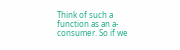Think of such a function as an a-consumer. So if we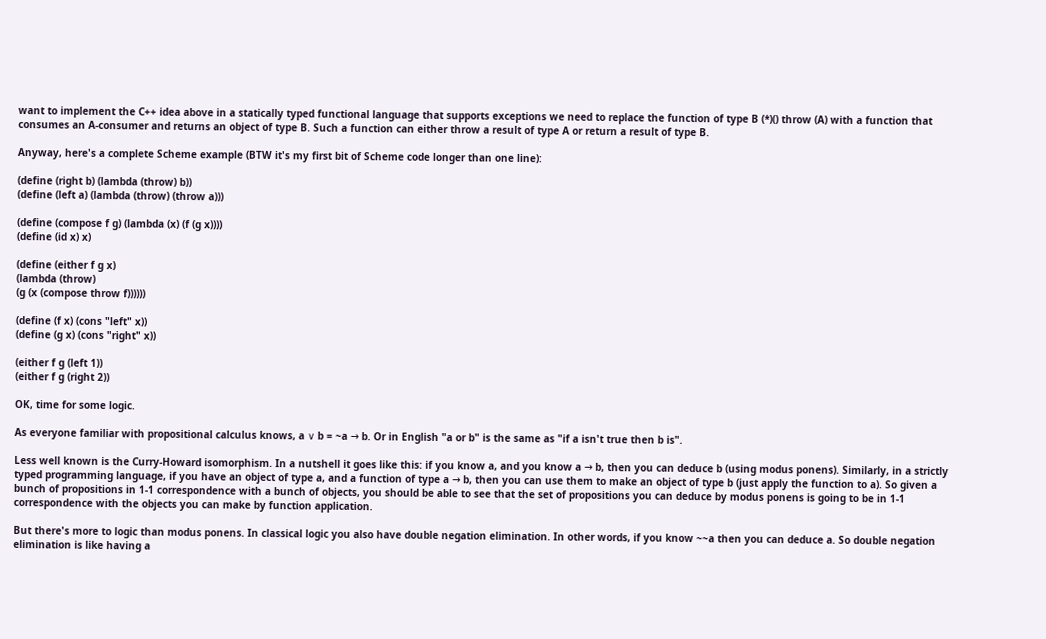want to implement the C++ idea above in a statically typed functional language that supports exceptions we need to replace the function of type B (*)() throw (A) with a function that consumes an A-consumer and returns an object of type B. Such a function can either throw a result of type A or return a result of type B.

Anyway, here's a complete Scheme example (BTW it's my first bit of Scheme code longer than one line):

(define (right b) (lambda (throw) b))
(define (left a) (lambda (throw) (throw a)))

(define (compose f g) (lambda (x) (f (g x))))
(define (id x) x)

(define (either f g x)
(lambda (throw)
(g (x (compose throw f))))))

(define (f x) (cons "left" x))
(define (g x) (cons "right" x))

(either f g (left 1))
(either f g (right 2))

OK, time for some logic.

As everyone familiar with propositional calculus knows, a ∨ b = ~a → b. Or in English "a or b" is the same as "if a isn't true then b is".

Less well known is the Curry-Howard isomorphism. In a nutshell it goes like this: if you know a, and you know a → b, then you can deduce b (using modus ponens). Similarly, in a strictly typed programming language, if you have an object of type a, and a function of type a → b, then you can use them to make an object of type b (just apply the function to a). So given a bunch of propositions in 1-1 correspondence with a bunch of objects, you should be able to see that the set of propositions you can deduce by modus ponens is going to be in 1-1 correspondence with the objects you can make by function application.

But there's more to logic than modus ponens. In classical logic you also have double negation elimination. In other words, if you know ~~a then you can deduce a. So double negation elimination is like having a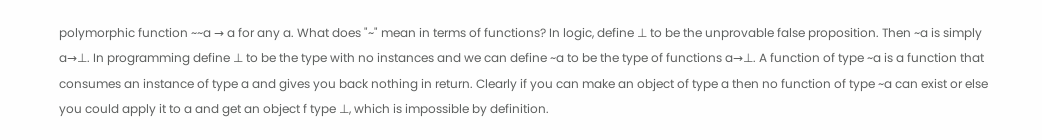polymorphic function ~~a → a for any a. What does "~" mean in terms of functions? In logic, define ⊥ to be the unprovable false proposition. Then ~a is simply a→⊥. In programming define ⊥ to be the type with no instances and we can define ~a to be the type of functions a→⊥. A function of type ~a is a function that consumes an instance of type a and gives you back nothing in return. Clearly if you can make an object of type a then no function of type ~a can exist or else you could apply it to a and get an object f type ⊥, which is impossible by definition.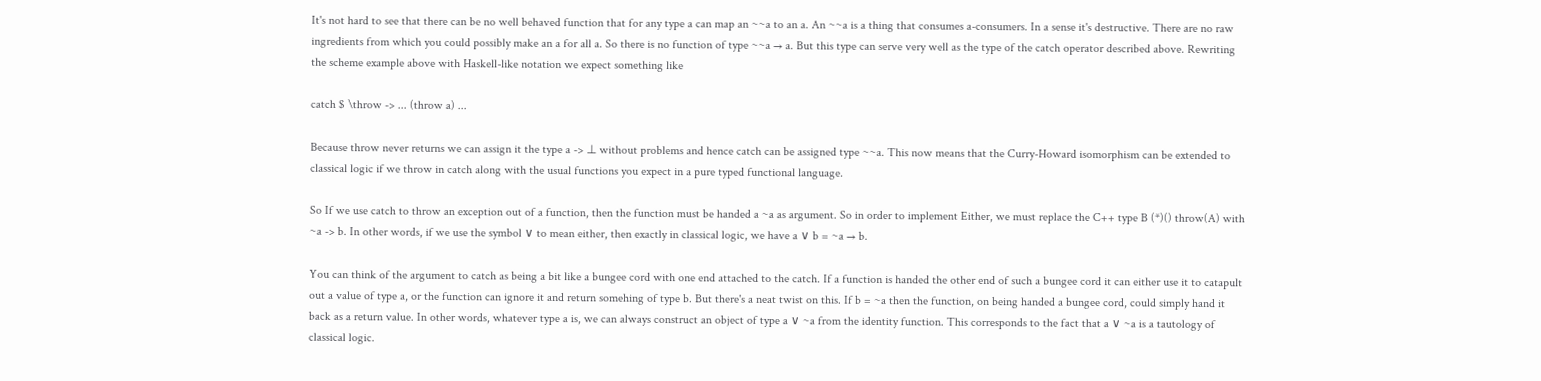It's not hard to see that there can be no well behaved function that for any type a can map an ~~a to an a. An ~~a is a thing that consumes a-consumers. In a sense it's destructive. There are no raw ingredients from which you could possibly make an a for all a. So there is no function of type ~~a → a. But this type can serve very well as the type of the catch operator described above. Rewriting the scheme example above with Haskell-like notation we expect something like

catch $ \throw -> ... (throw a) ...

Because throw never returns we can assign it the type a -> ⊥ without problems and hence catch can be assigned type ~~a. This now means that the Curry-Howard isomorphism can be extended to classical logic if we throw in catch along with the usual functions you expect in a pure typed functional language.

So If we use catch to throw an exception out of a function, then the function must be handed a ~a as argument. So in order to implement Either, we must replace the C++ type B (*)() throw(A) with ~a -> b. In other words, if we use the symbol ∨ to mean either, then exactly in classical logic, we have a ∨ b = ~a → b.

You can think of the argument to catch as being a bit like a bungee cord with one end attached to the catch. If a function is handed the other end of such a bungee cord it can either use it to catapult out a value of type a, or the function can ignore it and return somehing of type b. But there's a neat twist on this. If b = ~a then the function, on being handed a bungee cord, could simply hand it back as a return value. In other words, whatever type a is, we can always construct an object of type a ∨ ~a from the identity function. This corresponds to the fact that a ∨ ~a is a tautology of classical logic.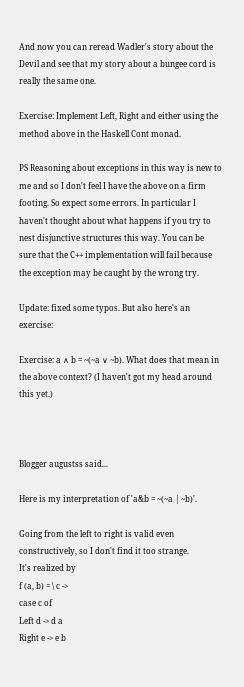And now you can reread Wadler's story about the Devil and see that my story about a bungee cord is really the same one.

Exercise: Implement Left, Right and either using the method above in the Haskell Cont monad.

PS Reasoning about exceptions in this way is new to me and so I don't feel I have the above on a firm footing. So expect some errors. In particular I haven't thought about what happens if you try to nest disjunctive structures this way. You can be sure that the C++ implementation will fail because the exception may be caught by the wrong try.

Update: fixed some typos. But also here's an exercise:

Exercise: a ∧ b = ~(~a ∨ ~b). What does that mean in the above context? (I haven't got my head around this yet.)



Blogger augustss said...

Here is my interpretation of 'a&b = ~(~a | ~b)'.

Going from the left to right is valid even constructively, so I don't find it too strange.
It's realized by
f (a, b) = \ c ->
case c of
Left d -> d a
Right e -> e b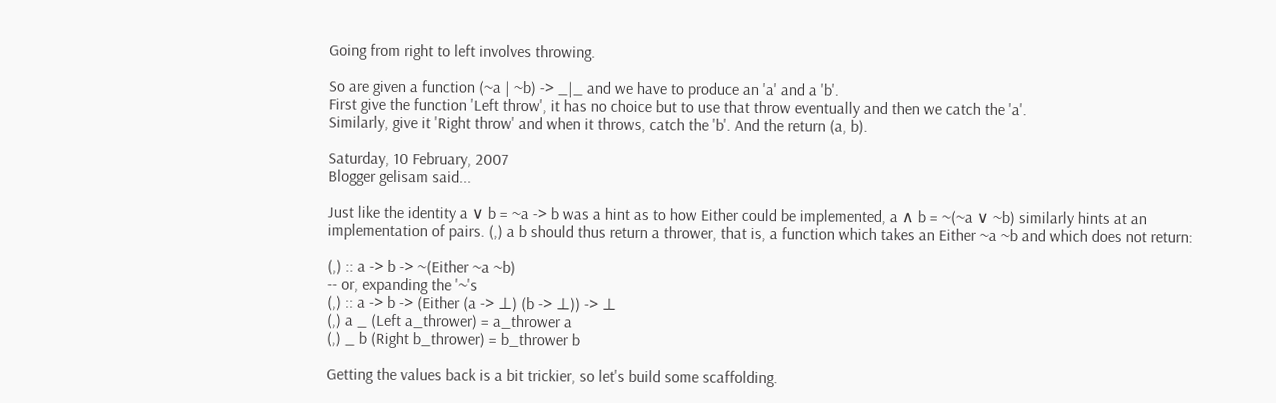Going from right to left involves throwing.

So are given a function (~a | ~b) -> _|_ and we have to produce an 'a' and a 'b'.
First give the function 'Left throw', it has no choice but to use that throw eventually and then we catch the 'a'.
Similarly, give it 'Right throw' and when it throws, catch the 'b'. And the return (a, b).

Saturday, 10 February, 2007
Blogger gelisam said...

Just like the identity a ∨ b = ~a -> b was a hint as to how Either could be implemented, a ∧ b = ~(~a ∨ ~b) similarly hints at an implementation of pairs. (,) a b should thus return a thrower, that is, a function which takes an Either ~a ~b and which does not return:

(,) :: a -> b -> ~(Either ~a ~b)
-- or, expanding the '~'s
(,) :: a -> b -> (Either (a -> ⊥) (b -> ⊥)) -> ⊥
(,) a _ (Left a_thrower) = a_thrower a
(,) _ b (Right b_thrower) = b_thrower b

Getting the values back is a bit trickier, so let's build some scaffolding.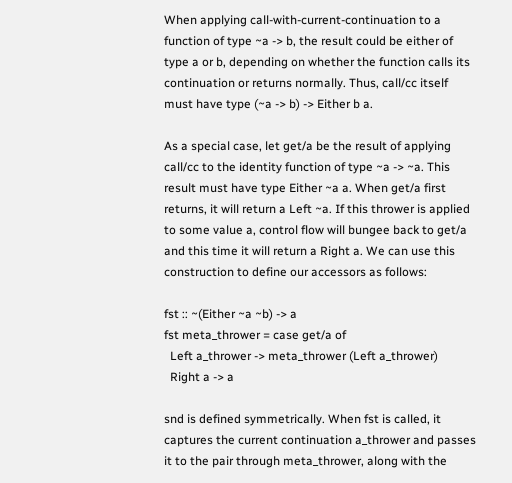When applying call-with-current-continuation to a function of type ~a -> b, the result could be either of type a or b, depending on whether the function calls its continuation or returns normally. Thus, call/cc itself must have type (~a -> b) -> Either b a.

As a special case, let get/a be the result of applying call/cc to the identity function of type ~a -> ~a. This result must have type Either ~a a. When get/a first returns, it will return a Left ~a. If this thrower is applied to some value a, control flow will bungee back to get/a and this time it will return a Right a. We can use this construction to define our accessors as follows:

fst :: ~(Either ~a ~b) -> a
fst meta_thrower = case get/a of
  Left a_thrower -> meta_thrower (Left a_thrower)
  Right a -> a

snd is defined symmetrically. When fst is called, it captures the current continuation a_thrower and passes it to the pair through meta_thrower, along with the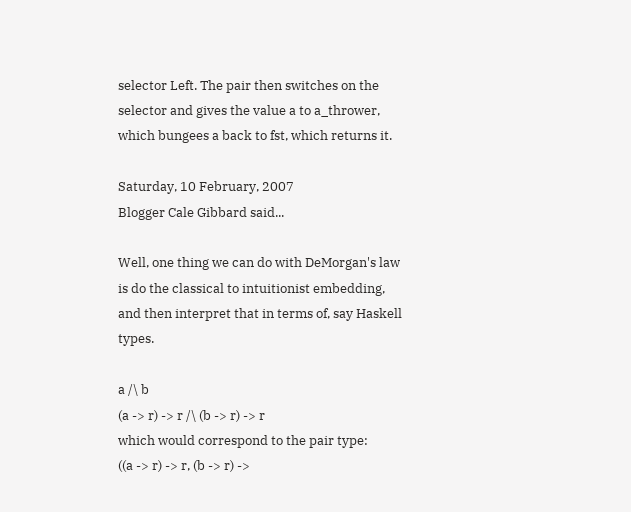selector Left. The pair then switches on the selector and gives the value a to a_thrower, which bungees a back to fst, which returns it.

Saturday, 10 February, 2007
Blogger Cale Gibbard said...

Well, one thing we can do with DeMorgan's law is do the classical to intuitionist embedding, and then interpret that in terms of, say Haskell types.

a /\ b
(a -> r) -> r /\ (b -> r) -> r
which would correspond to the pair type:
((a -> r) -> r, (b -> r) ->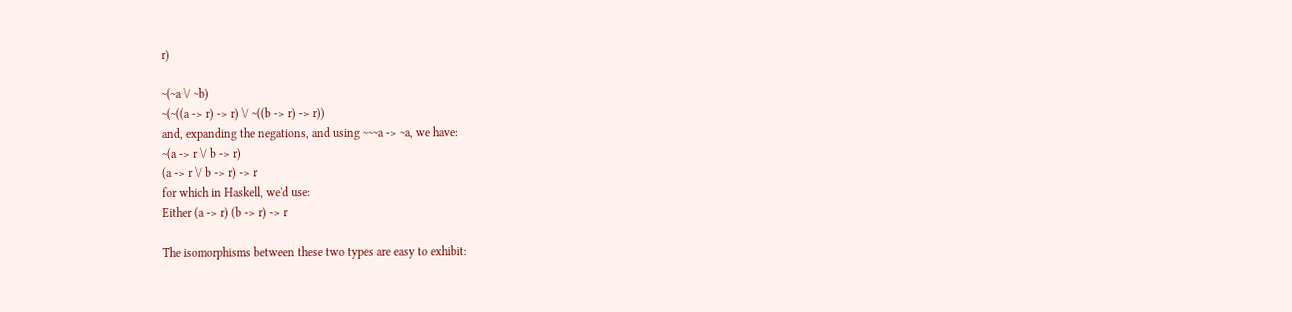r)

~(~a \/ ~b)
~(~((a -> r) -> r) \/ ~((b -> r) -> r))
and, expanding the negations, and using ~~~a -> ~a, we have:
~(a -> r \/ b -> r)
(a -> r \/ b -> r) -> r
for which in Haskell, we'd use:
Either (a -> r) (b -> r) -> r

The isomorphisms between these two types are easy to exhibit: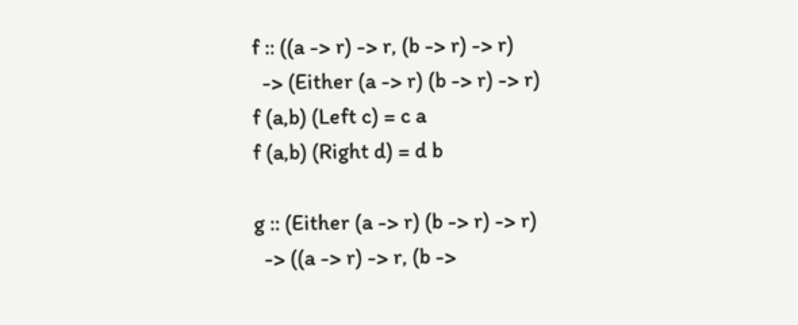f :: ((a -> r) -> r, (b -> r) -> r)
  -> (Either (a -> r) (b -> r) -> r)
f (a,b) (Left c) = c a
f (a,b) (Right d) = d b

g :: (Either (a -> r) (b -> r) -> r)
  -> ((a -> r) -> r, (b ->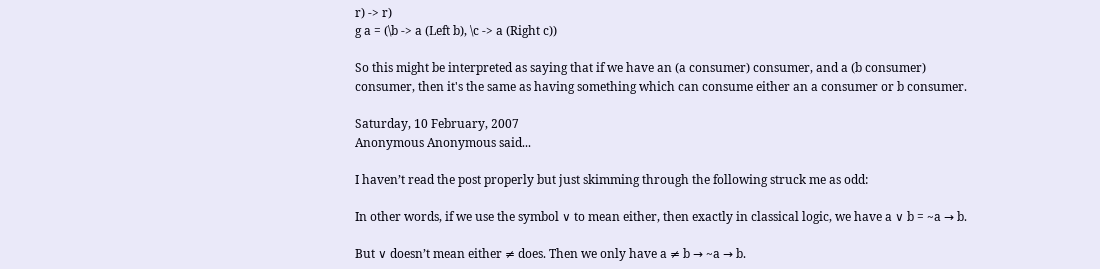r) -> r)
g a = (\b -> a (Left b), \c -> a (Right c))

So this might be interpreted as saying that if we have an (a consumer) consumer, and a (b consumer) consumer, then it's the same as having something which can consume either an a consumer or b consumer.

Saturday, 10 February, 2007
Anonymous Anonymous said...

I haven’t read the post properly but just skimming through the following struck me as odd:

In other words, if we use the symbol ∨ to mean either, then exactly in classical logic, we have a ∨ b = ~a → b.

But ∨ doesn’t mean either ≠ does. Then we only have a ≠ b → ~a → b.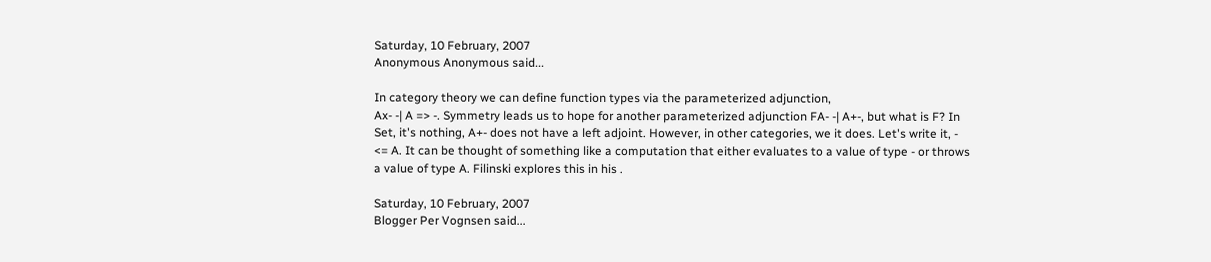Saturday, 10 February, 2007
Anonymous Anonymous said...

In category theory we can define function types via the parameterized adjunction,
Ax- -| A => -. Symmetry leads us to hope for another parameterized adjunction FA- -| A+-, but what is F? In Set, it's nothing, A+- does not have a left adjoint. However, in other categories, we it does. Let's write it, - <= A. It can be thought of something like a computation that either evaluates to a value of type - or throws a value of type A. Filinski explores this in his .

Saturday, 10 February, 2007
Blogger Per Vognsen said...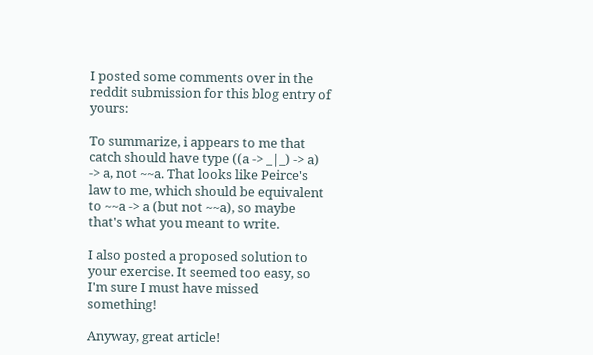I posted some comments over in the reddit submission for this blog entry of yours:

To summarize, i appears to me that catch should have type ((a -> _|_) -> a) -> a, not ~~a. That looks like Peirce's law to me, which should be equivalent to ~~a -> a (but not ~~a), so maybe that's what you meant to write.

I also posted a proposed solution to your exercise. It seemed too easy, so I'm sure I must have missed something!

Anyway, great article!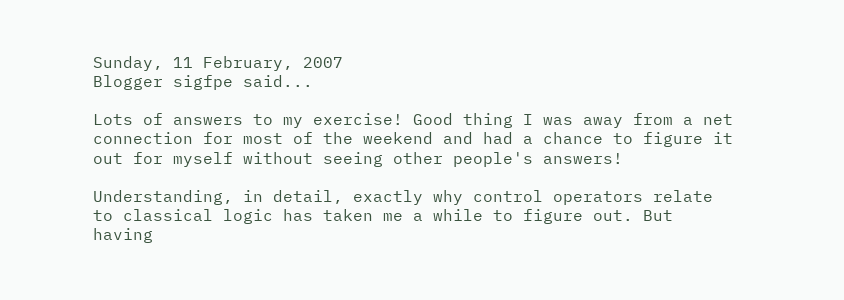Sunday, 11 February, 2007
Blogger sigfpe said...

Lots of answers to my exercise! Good thing I was away from a net connection for most of the weekend and had a chance to figure it out for myself without seeing other people's answers!

Understanding, in detail, exactly why control operators relate to classical logic has taken me a while to figure out. But having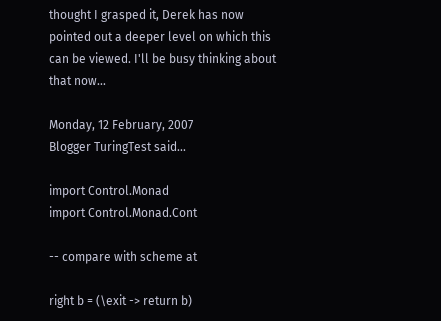thought I grasped it, Derek has now pointed out a deeper level on which this can be viewed. I'll be busy thinking about that now...

Monday, 12 February, 2007
Blogger TuringTest said...

import Control.Monad
import Control.Monad.Cont

-- compare with scheme at

right b = (\exit -> return b)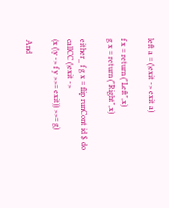left a = (\exit -> exit a)

f x = return ("Left",x)
g x = return ("Right",x)

either_ f g x = flip runCont id $ do
callCC (\exit ->
(x (\y -> f y >>= exit)) >>= g)

And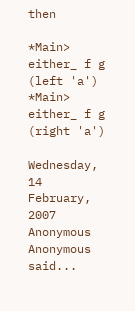then

*Main> either_ f g (left 'a')
*Main> either_ f g (right 'a')

Wednesday, 14 February, 2007
Anonymous Anonymous said...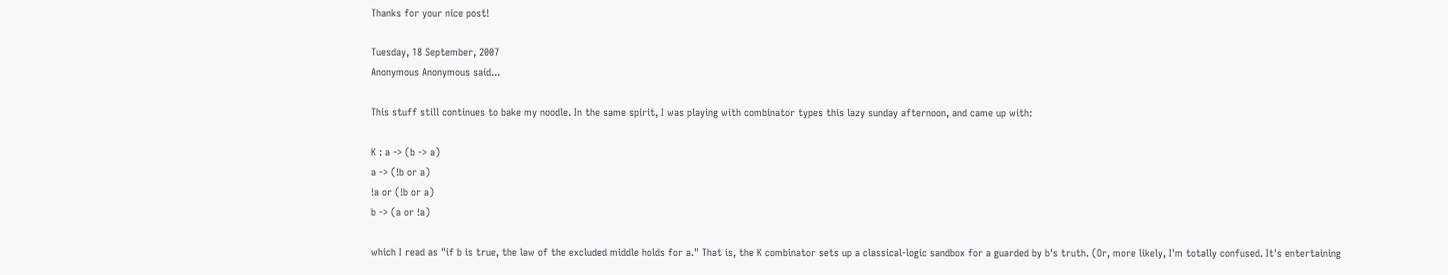Thanks for your nice post!

Tuesday, 18 September, 2007
Anonymous Anonymous said...

This stuff still continues to bake my noodle. In the same spirit, I was playing with combinator types this lazy sunday afternoon, and came up with:

K : a -> (b -> a)
a -> (!b or a)
!a or (!b or a)
b -> (a or !a)

which I read as "if b is true, the law of the excluded middle holds for a." That is, the K combinator sets up a classical-logic sandbox for a guarded by b's truth. (Or, more likely, I'm totally confused. It's entertaining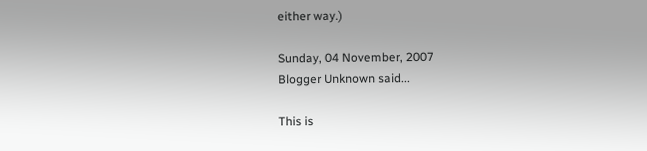either way.)

Sunday, 04 November, 2007
Blogger Unknown said...

This is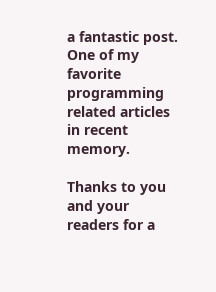a fantastic post. One of my favorite programming related articles in recent memory.

Thanks to you and your readers for a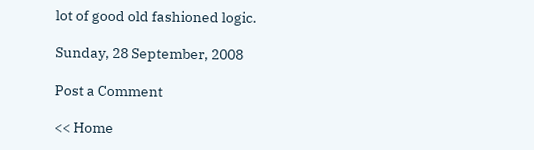lot of good old fashioned logic.

Sunday, 28 September, 2008

Post a Comment

<< Home